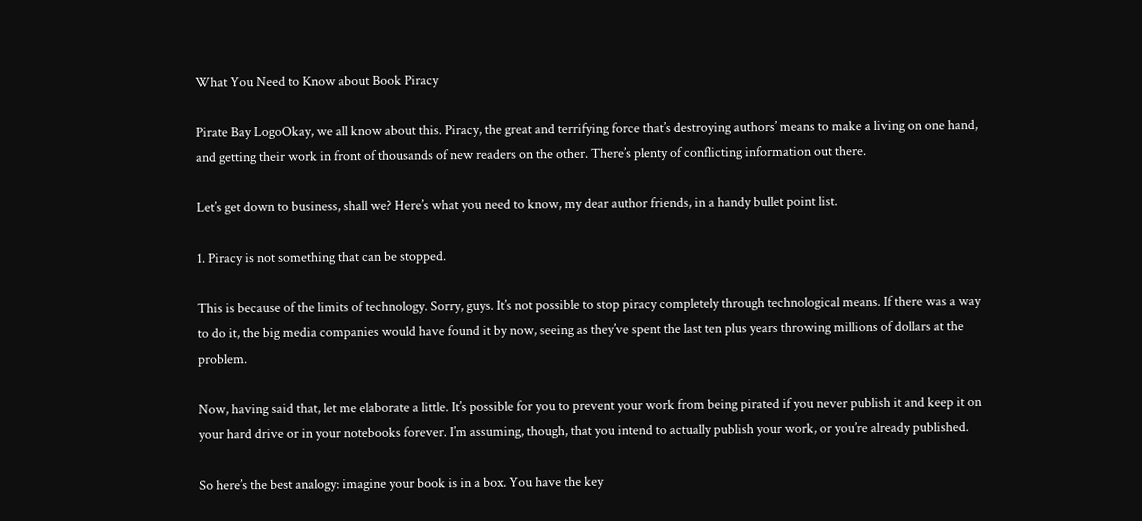What You Need to Know about Book Piracy

Pirate Bay LogoOkay, we all know about this. Piracy, the great and terrifying force that’s destroying authors’ means to make a living on one hand, and getting their work in front of thousands of new readers on the other. There’s plenty of conflicting information out there.

Let’s get down to business, shall we? Here’s what you need to know, my dear author friends, in a handy bullet point list.

1. Piracy is not something that can be stopped.

This is because of the limits of technology. Sorry, guys. It’s not possible to stop piracy completely through technological means. If there was a way to do it, the big media companies would have found it by now, seeing as they’ve spent the last ten plus years throwing millions of dollars at the problem.

Now, having said that, let me elaborate a little. It’s possible for you to prevent your work from being pirated if you never publish it and keep it on your hard drive or in your notebooks forever. I’m assuming, though, that you intend to actually publish your work, or you’re already published.

So here’s the best analogy: imagine your book is in a box. You have the key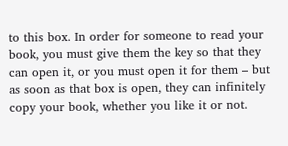to this box. In order for someone to read your book, you must give them the key so that they can open it, or you must open it for them – but as soon as that box is open, they can infinitely copy your book, whether you like it or not.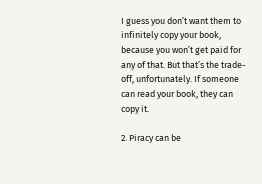I guess you don’t want them to infinitely copy your book, because you won’t get paid for any of that. But that’s the trade-off, unfortunately. If someone can read your book, they can copy it.

2. Piracy can be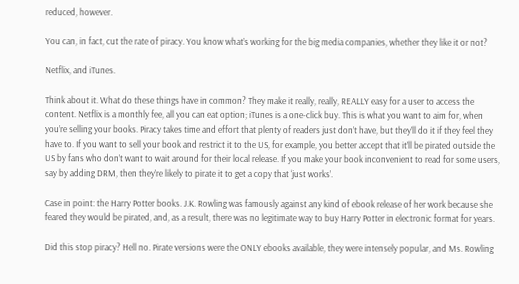reduced, however.

You can, in fact, cut the rate of piracy. You know what’s working for the big media companies, whether they like it or not?

Netflix, and iTunes.

Think about it. What do these things have in common? They make it really, really, REALLY easy for a user to access the content. Netflix is a monthly fee, all you can eat option; iTunes is a one-click buy. This is what you want to aim for, when you’re selling your books. Piracy takes time and effort that plenty of readers just don’t have, but they’ll do it if they feel they have to. If you want to sell your book and restrict it to the US, for example, you better accept that it’ll be pirated outside the US by fans who don’t want to wait around for their local release. If you make your book inconvenient to read for some users, say by adding DRM, then they’re likely to pirate it to get a copy that ‘just works’.

Case in point: the Harry Potter books. J.K. Rowling was famously against any kind of ebook release of her work because she feared they would be pirated, and, as a result, there was no legitimate way to buy Harry Potter in electronic format for years.

Did this stop piracy? Hell no. Pirate versions were the ONLY ebooks available, they were intensely popular, and Ms. Rowling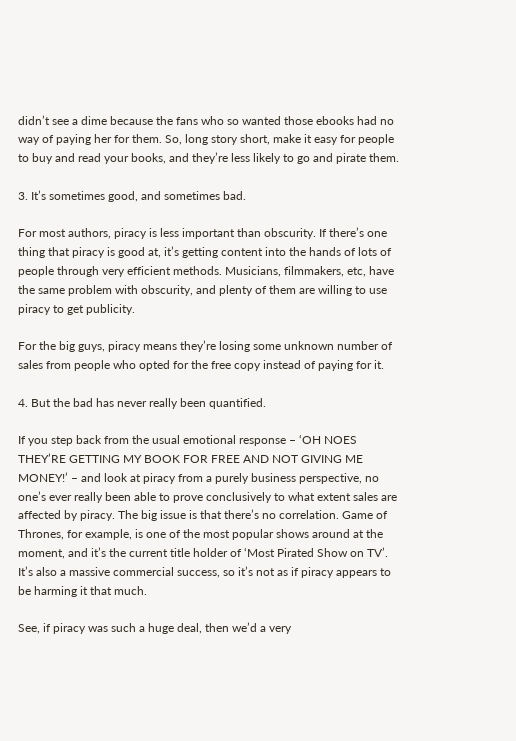didn’t see a dime because the fans who so wanted those ebooks had no way of paying her for them. So, long story short, make it easy for people to buy and read your books, and they’re less likely to go and pirate them.

3. It’s sometimes good, and sometimes bad.

For most authors, piracy is less important than obscurity. If there’s one thing that piracy is good at, it’s getting content into the hands of lots of people through very efficient methods. Musicians, filmmakers, etc, have the same problem with obscurity, and plenty of them are willing to use piracy to get publicity.

For the big guys, piracy means they’re losing some unknown number of sales from people who opted for the free copy instead of paying for it.

4. But the bad has never really been quantified.

If you step back from the usual emotional response – ‘OH NOES THEY’RE GETTING MY BOOK FOR FREE AND NOT GIVING ME MONEY!’ – and look at piracy from a purely business perspective, no one’s ever really been able to prove conclusively to what extent sales are affected by piracy. The big issue is that there’s no correlation. Game of Thrones, for example, is one of the most popular shows around at the moment, and it’s the current title holder of ‘Most Pirated Show on TV’. It’s also a massive commercial success, so it’s not as if piracy appears to be harming it that much.

See, if piracy was such a huge deal, then we’d a very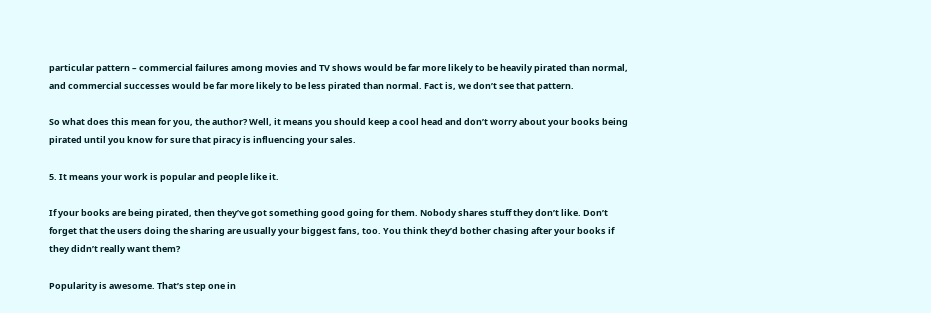particular pattern – commercial failures among movies and TV shows would be far more likely to be heavily pirated than normal, and commercial successes would be far more likely to be less pirated than normal. Fact is, we don’t see that pattern.

So what does this mean for you, the author? Well, it means you should keep a cool head and don’t worry about your books being pirated until you know for sure that piracy is influencing your sales.

5. It means your work is popular and people like it.

If your books are being pirated, then they’ve got something good going for them. Nobody shares stuff they don’t like. Don’t forget that the users doing the sharing are usually your biggest fans, too. You think they’d bother chasing after your books if they didn’t really want them?

Popularity is awesome. That’s step one in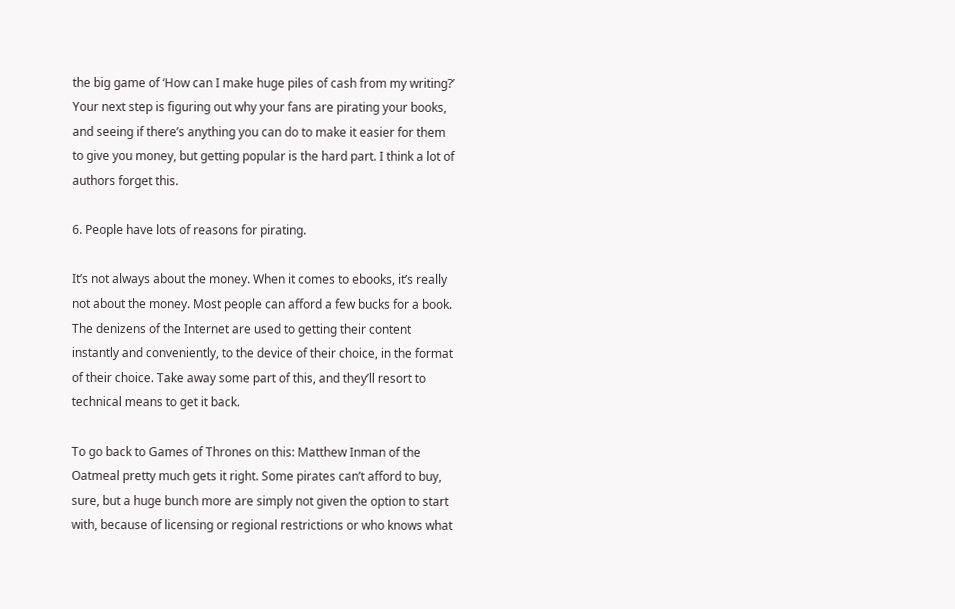the big game of ‘How can I make huge piles of cash from my writing?’ Your next step is figuring out why your fans are pirating your books, and seeing if there’s anything you can do to make it easier for them to give you money, but getting popular is the hard part. I think a lot of authors forget this.

6. People have lots of reasons for pirating.

It’s not always about the money. When it comes to ebooks, it’s really not about the money. Most people can afford a few bucks for a book. The denizens of the Internet are used to getting their content instantly and conveniently, to the device of their choice, in the format of their choice. Take away some part of this, and they’ll resort to technical means to get it back.

To go back to Games of Thrones on this: Matthew Inman of the Oatmeal pretty much gets it right. Some pirates can’t afford to buy, sure, but a huge bunch more are simply not given the option to start with, because of licensing or regional restrictions or who knows what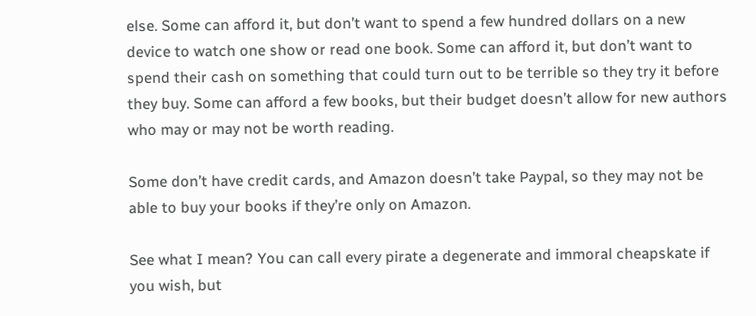else. Some can afford it, but don’t want to spend a few hundred dollars on a new device to watch one show or read one book. Some can afford it, but don’t want to spend their cash on something that could turn out to be terrible so they try it before they buy. Some can afford a few books, but their budget doesn’t allow for new authors who may or may not be worth reading.

Some don’t have credit cards, and Amazon doesn’t take Paypal, so they may not be able to buy your books if they’re only on Amazon.

See what I mean? You can call every pirate a degenerate and immoral cheapskate if you wish, but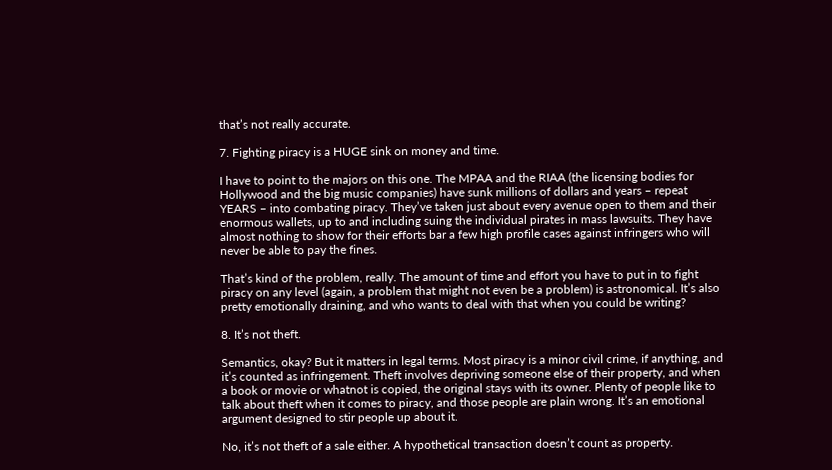that’s not really accurate.

7. Fighting piracy is a HUGE sink on money and time.

I have to point to the majors on this one. The MPAA and the RIAA (the licensing bodies for Hollywood and the big music companies) have sunk millions of dollars and years – repeat YEARS – into combating piracy. They’ve taken just about every avenue open to them and their enormous wallets, up to and including suing the individual pirates in mass lawsuits. They have almost nothing to show for their efforts bar a few high profile cases against infringers who will never be able to pay the fines.

That’s kind of the problem, really. The amount of time and effort you have to put in to fight piracy on any level (again, a problem that might not even be a problem) is astronomical. It’s also pretty emotionally draining, and who wants to deal with that when you could be writing?

8. It’s not theft.

Semantics, okay? But it matters in legal terms. Most piracy is a minor civil crime, if anything, and it’s counted as infringement. Theft involves depriving someone else of their property, and when a book or movie or whatnot is copied, the original stays with its owner. Plenty of people like to talk about theft when it comes to piracy, and those people are plain wrong. It’s an emotional argument designed to stir people up about it.

No, it’s not theft of a sale either. A hypothetical transaction doesn’t count as property.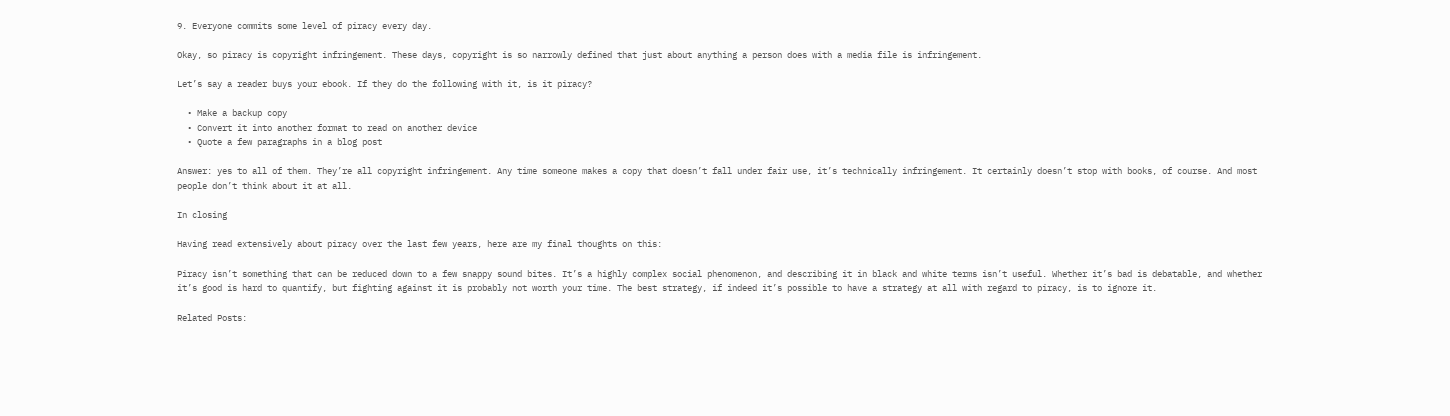9. Everyone commits some level of piracy every day.

Okay, so piracy is copyright infringement. These days, copyright is so narrowly defined that just about anything a person does with a media file is infringement.

Let’s say a reader buys your ebook. If they do the following with it, is it piracy?

  • Make a backup copy
  • Convert it into another format to read on another device
  • Quote a few paragraphs in a blog post

Answer: yes to all of them. They’re all copyright infringement. Any time someone makes a copy that doesn’t fall under fair use, it’s technically infringement. It certainly doesn’t stop with books, of course. And most people don’t think about it at all.

In closing

Having read extensively about piracy over the last few years, here are my final thoughts on this:

Piracy isn’t something that can be reduced down to a few snappy sound bites. It’s a highly complex social phenomenon, and describing it in black and white terms isn’t useful. Whether it’s bad is debatable, and whether it’s good is hard to quantify, but fighting against it is probably not worth your time. The best strategy, if indeed it’s possible to have a strategy at all with regard to piracy, is to ignore it.

Related Posts: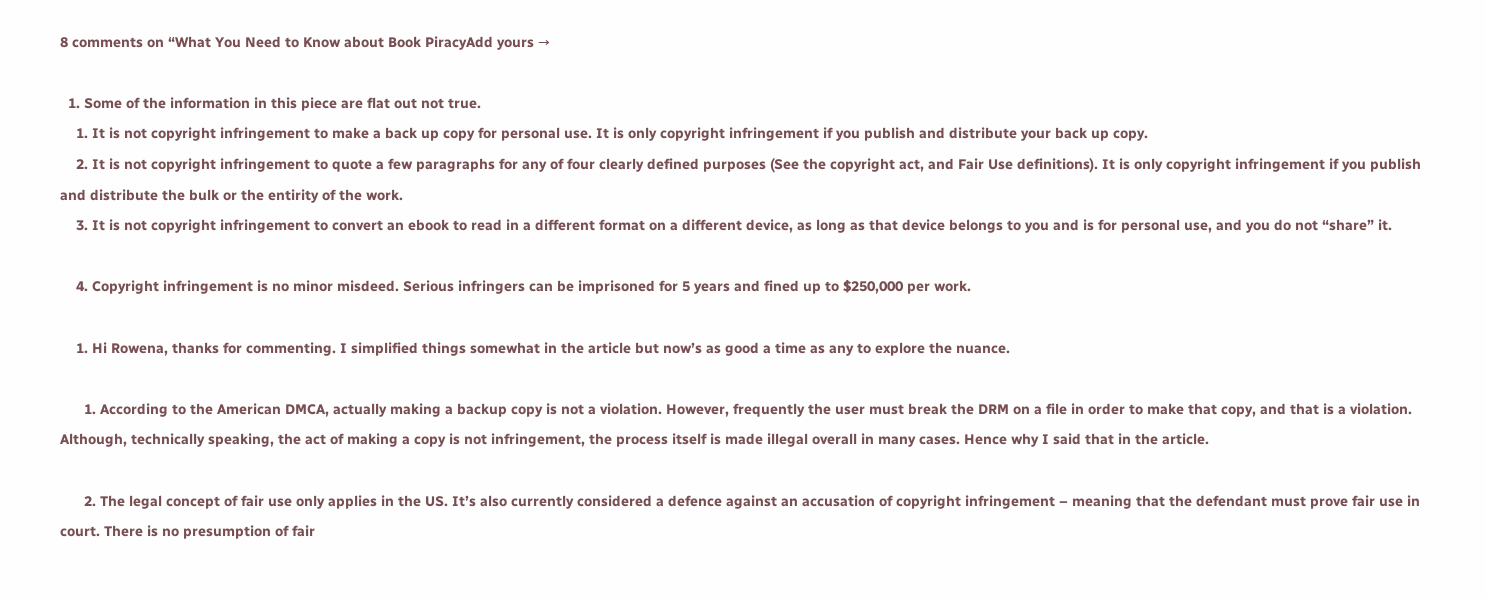8 comments on “What You Need to Know about Book PiracyAdd yours →

  1. Some of the information in this piece are flat out not true.
    1. It is not copyright infringement to make a back up copy for personal use. It is only copyright infringement if you publish and distribute your back up copy.
    2. It is not copyright infringement to quote a few paragraphs for any of four clearly defined purposes (See the copyright act, and Fair Use definitions). It is only copyright infringement if you publish and distribute the bulk or the entirity of the work.
    3. It is not copyright infringement to convert an ebook to read in a different format on a different device, as long as that device belongs to you and is for personal use, and you do not “share” it.

    4. Copyright infringement is no minor misdeed. Serious infringers can be imprisoned for 5 years and fined up to $250,000 per work.

    1. Hi Rowena, thanks for commenting. I simplified things somewhat in the article but now’s as good a time as any to explore the nuance.

      1. According to the American DMCA, actually making a backup copy is not a violation. However, frequently the user must break the DRM on a file in order to make that copy, and that is a violation. Although, technically speaking, the act of making a copy is not infringement, the process itself is made illegal overall in many cases. Hence why I said that in the article.

      2. The legal concept of fair use only applies in the US. It’s also currently considered a defence against an accusation of copyright infringement – meaning that the defendant must prove fair use in court. There is no presumption of fair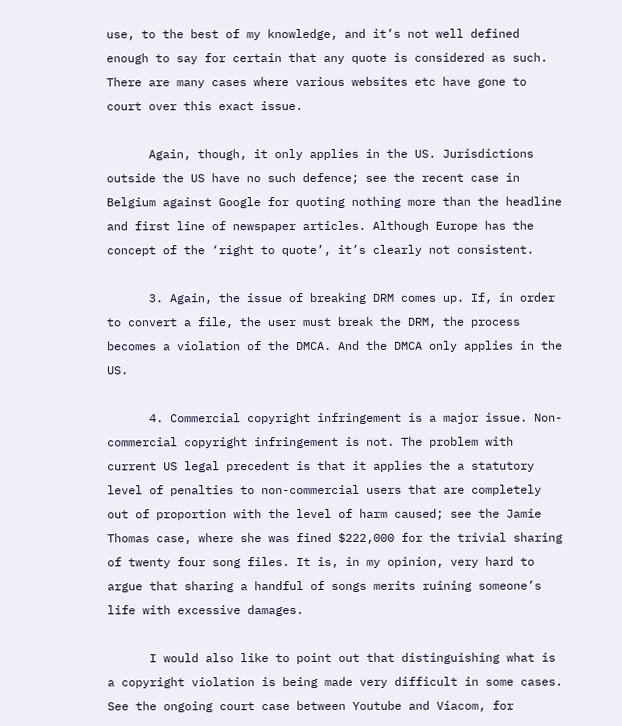use, to the best of my knowledge, and it’s not well defined enough to say for certain that any quote is considered as such. There are many cases where various websites etc have gone to court over this exact issue.

      Again, though, it only applies in the US. Jurisdictions outside the US have no such defence; see the recent case in Belgium against Google for quoting nothing more than the headline and first line of newspaper articles. Although Europe has the concept of the ‘right to quote’, it’s clearly not consistent.

      3. Again, the issue of breaking DRM comes up. If, in order to convert a file, the user must break the DRM, the process becomes a violation of the DMCA. And the DMCA only applies in the US.

      4. Commercial copyright infringement is a major issue. Non-commercial copyright infringement is not. The problem with current US legal precedent is that it applies the a statutory level of penalties to non-commercial users that are completely out of proportion with the level of harm caused; see the Jamie Thomas case, where she was fined $222,000 for the trivial sharing of twenty four song files. It is, in my opinion, very hard to argue that sharing a handful of songs merits ruining someone’s life with excessive damages.

      I would also like to point out that distinguishing what is a copyright violation is being made very difficult in some cases. See the ongoing court case between Youtube and Viacom, for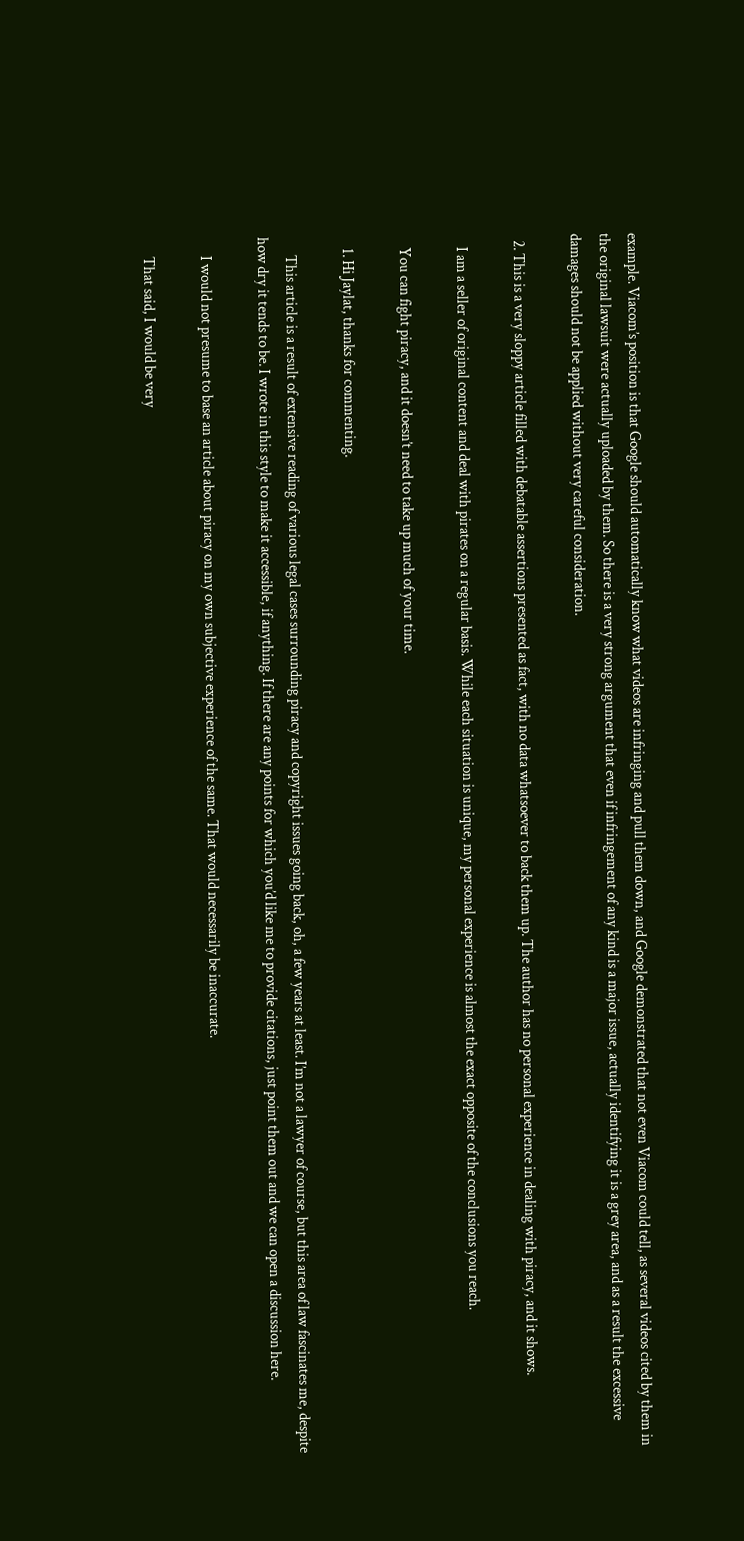example. Viacom’s position is that Google should automatically know what videos are infringing and pull them down, and Google demonstrated that not even Viacom could tell, as several videos cited by them in the original lawsuit were actually uploaded by them. So there is a very strong argument that even if infringement of any kind is a major issue, actually identifying it is a grey area, and as a result the excessive damages should not be applied without very careful consideration.

  2. This is a very sloppy article filled with debatable assertions presented as fact, with no data whatsoever to back them up. The author has no personal experience in dealing with piracy, and it shows.

    I am a seller of original content and deal with pirates on a regular basis. While each situation is unique, my personal experience is almost the exact opposite of the conclusions you reach.

    You can fight piracy, and it doesn’t need to take up much of your time.

    1. Hi Jaylat, thanks for commenting.

      This article is a result of extensive reading of various legal cases surrounding piracy and copyright issues going back, oh, a few years at least. I’m not a lawyer of course, but this area of law fascinates me, despite how dry it tends to be. I wrote in this style to make it accessible, if anything. If there are any points for which you’d like me to provide citations, just point them out and we can open a discussion here.

      I would not presume to base an article about piracy on my own subjective experience of the same. That would necessarily be inaccurate.

      That said, I would be very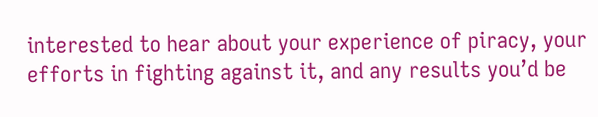interested to hear about your experience of piracy, your efforts in fighting against it, and any results you’d be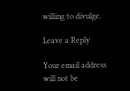willing to divulge.

Leave a Reply

Your email address will not be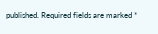published. Required fields are marked *